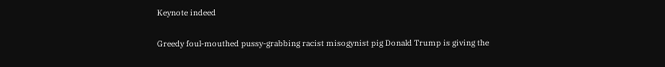Keynote indeed

Greedy foul-mouthed pussy-grabbing racist misogynist pig Donald Trump is giving the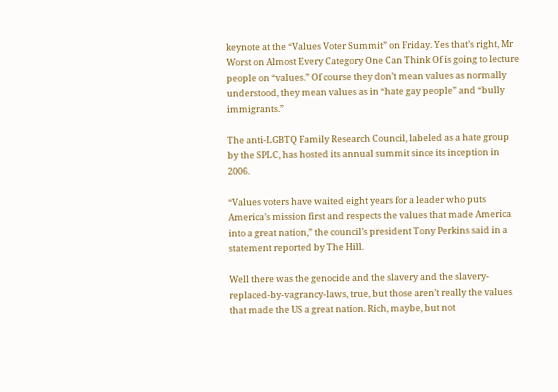keynote at the “Values Voter Summit” on Friday. Yes that’s right, Mr Worst on Almost Every Category One Can Think Of is going to lecture people on “values.” Of course they don’t mean values as normally understood, they mean values as in “hate gay people” and “bully immigrants.”

The anti-LGBTQ Family Research Council, labeled as a hate group by the SPLC, has hosted its annual summit since its inception in 2006.

“Values voters have waited eight years for a leader who puts America’s mission first and respects the values that made America into a great nation,” the council’s president Tony Perkins said in a statement reported by The Hill.

Well there was the genocide and the slavery and the slavery-replaced-by-vagrancy-laws, true, but those aren’t really the values that made the US a great nation. Rich, maybe, but not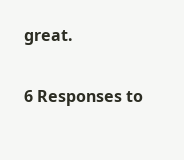great.

6 Responses to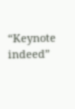“Keynote indeed”